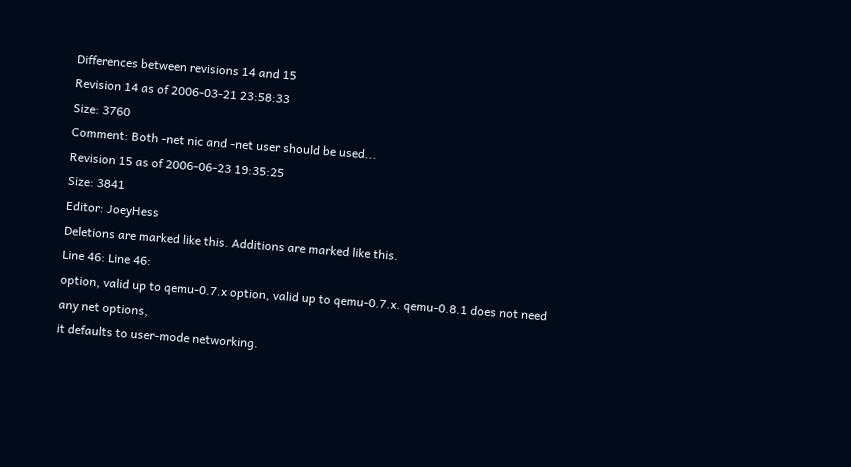Differences between revisions 14 and 15
Revision 14 as of 2006-03-21 23:58:33
Size: 3760
Comment: Both -net nic and -net user should be used...
Revision 15 as of 2006-06-23 19:35:25
Size: 3841
Editor: JoeyHess
Deletions are marked like this. Additions are marked like this.
Line 46: Line 46:
option, valid up to qemu-0.7.x option, valid up to qemu-0.7.x. qemu-0.8.1 does not need any net options,
it defaults to user-mode networking.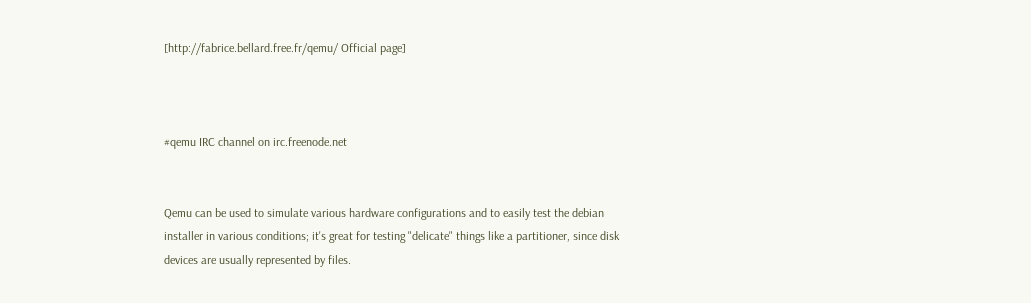[http://fabrice.bellard.free.fr/qemu/ Official page]



#qemu IRC channel on irc.freenode.net


Qemu can be used to simulate various hardware configurations and to easily test the debian installer in various conditions; it's great for testing "delicate" things like a partitioner, since disk devices are usually represented by files.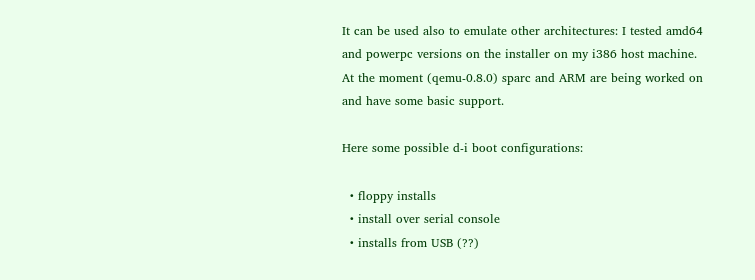It can be used also to emulate other architectures: I tested amd64 and powerpc versions on the installer on my i386 host machine. At the moment (qemu-0.8.0) sparc and ARM are being worked on and have some basic support.

Here some possible d-i boot configurations:

  • floppy installs
  • install over serial console
  • installs from USB (??)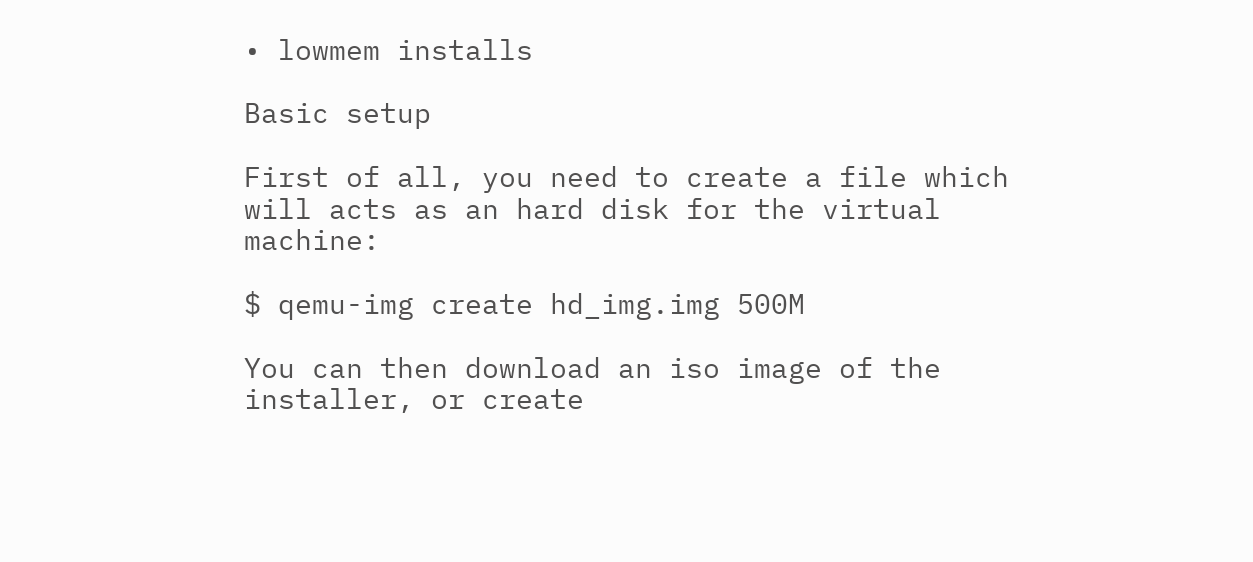• lowmem installs

Basic setup

First of all, you need to create a file which will acts as an hard disk for the virtual machine:

$ qemu-img create hd_img.img 500M

You can then download an iso image of the installer, or create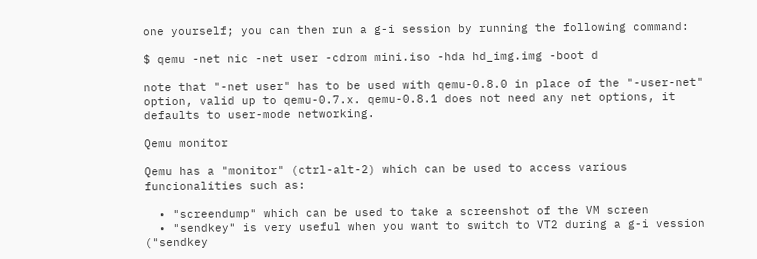one yourself; you can then run a g-i session by running the following command:

$ qemu -net nic -net user -cdrom mini.iso -hda hd_img.img -boot d

note that "-net user" has to be used with qemu-0.8.0 in place of the "-user-net" option, valid up to qemu-0.7.x. qemu-0.8.1 does not need any net options, it defaults to user-mode networking.

Qemu monitor

Qemu has a "monitor" (ctrl-alt-2) which can be used to access various funcionalities such as:

  • "screendump" which can be used to take a screenshot of the VM screen
  • "sendkey" is very useful when you want to switch to VT2 during a g-i vession ("sendkey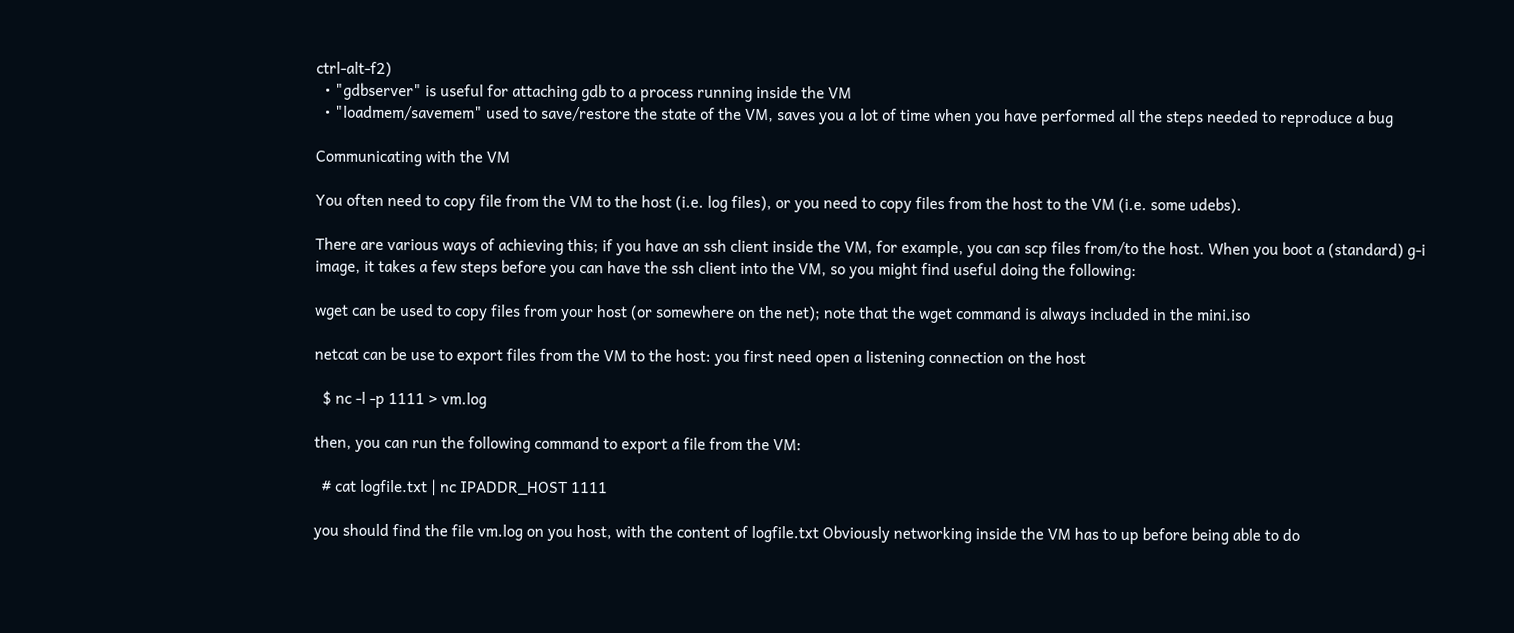ctrl-alt-f2)
  • "gdbserver" is useful for attaching gdb to a process running inside the VM
  • "loadmem/savemem" used to save/restore the state of the VM, saves you a lot of time when you have performed all the steps needed to reproduce a bug

Communicating with the VM

You often need to copy file from the VM to the host (i.e. log files), or you need to copy files from the host to the VM (i.e. some udebs).

There are various ways of achieving this; if you have an ssh client inside the VM, for example, you can scp files from/to the host. When you boot a (standard) g-i image, it takes a few steps before you can have the ssh client into the VM, so you might find useful doing the following:

wget can be used to copy files from your host (or somewhere on the net); note that the wget command is always included in the mini.iso

netcat can be use to export files from the VM to the host: you first need open a listening connection on the host

  $ nc -l -p 1111 > vm.log

then, you can run the following command to export a file from the VM:

  # cat logfile.txt | nc IPADDR_HOST 1111

you should find the file vm.log on you host, with the content of logfile.txt Obviously networking inside the VM has to up before being able to do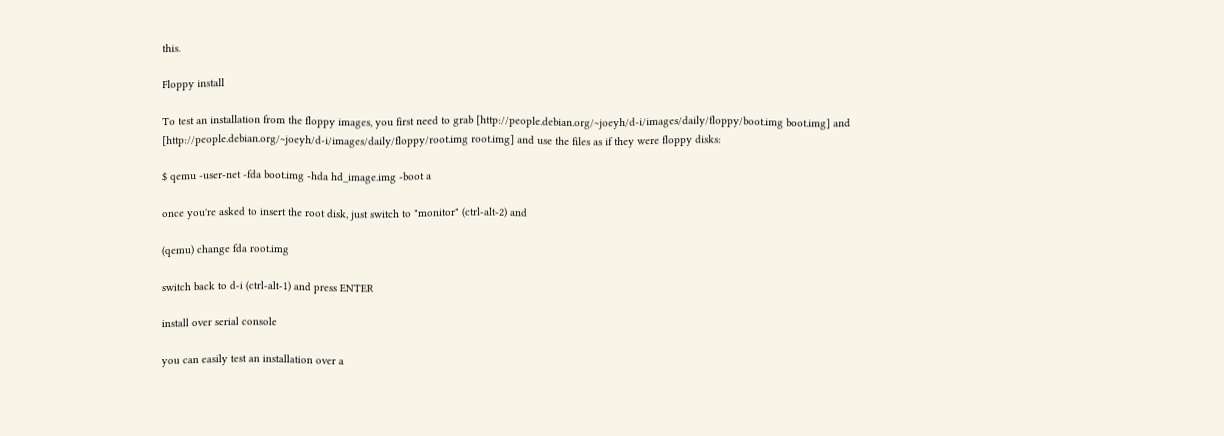this.

Floppy install

To test an installation from the floppy images, you first need to grab [http://people.debian.org/~joeyh/d-i/images/daily/floppy/boot.img boot.img] and [http://people.debian.org/~joeyh/d-i/images/daily/floppy/root.img root.img] and use the files as if they were floppy disks:

$ qemu -user-net -fda boot.img -hda hd_image.img -boot a

once you're asked to insert the root disk, just switch to "monitor" (ctrl-alt-2) and

(qemu) change fda root.img

switch back to d-i (ctrl-alt-1) and press ENTER

install over serial console

you can easily test an installation over a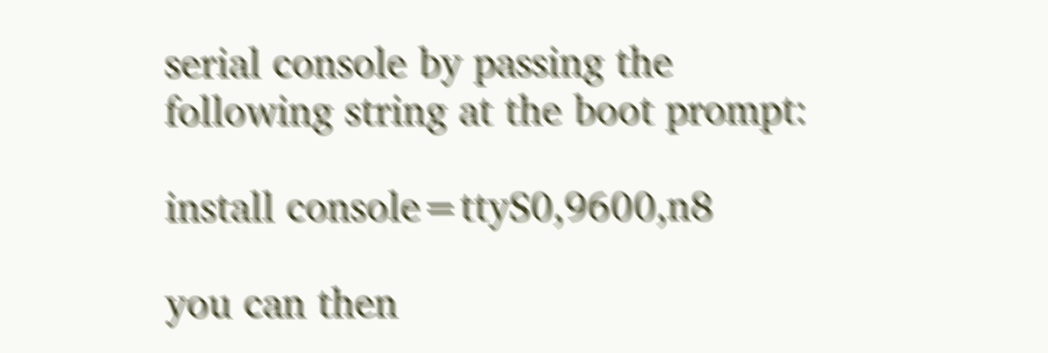serial console by passing the following string at the boot prompt:

install console=ttyS0,9600,n8

you can then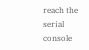reach the serial console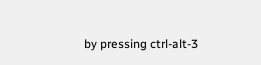by pressing ctrl-alt-3